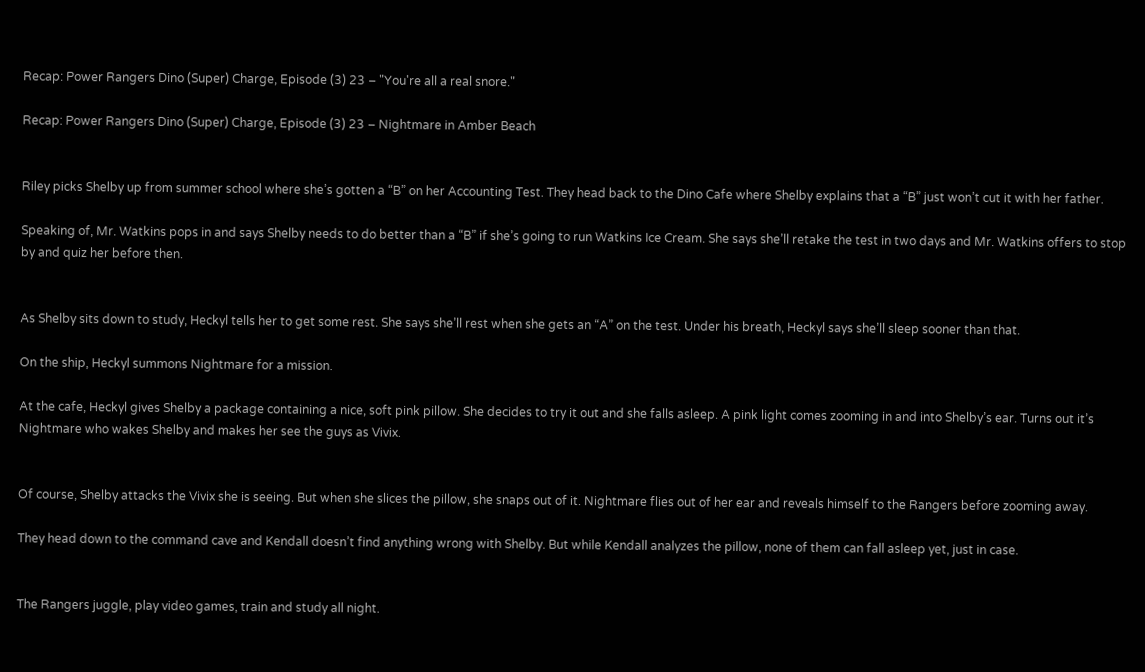Recap: Power Rangers Dino (Super) Charge, Episode (3) 23 – "You're all a real snore."

Recap: Power Rangers Dino (Super) Charge, Episode (3) 23 – Nightmare in Amber Beach


Riley picks Shelby up from summer school where she’s gotten a “B” on her Accounting Test. They head back to the Dino Cafe where Shelby explains that a “B” just won’t cut it with her father.

Speaking of, Mr. Watkins pops in and says Shelby needs to do better than a “B” if she’s going to run Watkins Ice Cream. She says she’ll retake the test in two days and Mr. Watkins offers to stop by and quiz her before then.


As Shelby sits down to study, Heckyl tells her to get some rest. She says she’ll rest when she gets an “A” on the test. Under his breath, Heckyl says she’ll sleep sooner than that.

On the ship, Heckyl summons Nightmare for a mission.

At the cafe, Heckyl gives Shelby a package containing a nice, soft pink pillow. She decides to try it out and she falls asleep. A pink light comes zooming in and into Shelby’s ear. Turns out it’s Nightmare who wakes Shelby and makes her see the guys as Vivix.


Of course, Shelby attacks the Vivix she is seeing. But when she slices the pillow, she snaps out of it. Nightmare flies out of her ear and reveals himself to the Rangers before zooming away.

They head down to the command cave and Kendall doesn’t find anything wrong with Shelby. But while Kendall analyzes the pillow, none of them can fall asleep yet, just in case.


The Rangers juggle, play video games, train and study all night.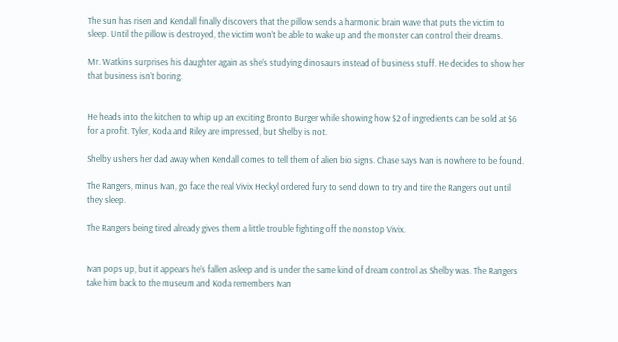The sun has risen and Kendall finally discovers that the pillow sends a harmonic brain wave that puts the victim to sleep. Until the pillow is destroyed, the victim won’t be able to wake up and the monster can control their dreams.

Mr. Watkins surprises his daughter again as she’s studying dinosaurs instead of business stuff. He decides to show her that business isn’t boring.


He heads into the kitchen to whip up an exciting Bronto Burger while showing how $2 of ingredients can be sold at $6 for a profit. Tyler, Koda and Riley are impressed, but Shelby is not.

Shelby ushers her dad away when Kendall comes to tell them of alien bio signs. Chase says Ivan is nowhere to be found.

The Rangers, minus Ivan, go face the real Vivix Heckyl ordered fury to send down to try and tire the Rangers out until they sleep.

The Rangers being tired already gives them a little trouble fighting off the nonstop Vivix.


Ivan pops up, but it appears he’s fallen asleep and is under the same kind of dream control as Shelby was. The Rangers take him back to the museum and Koda remembers Ivan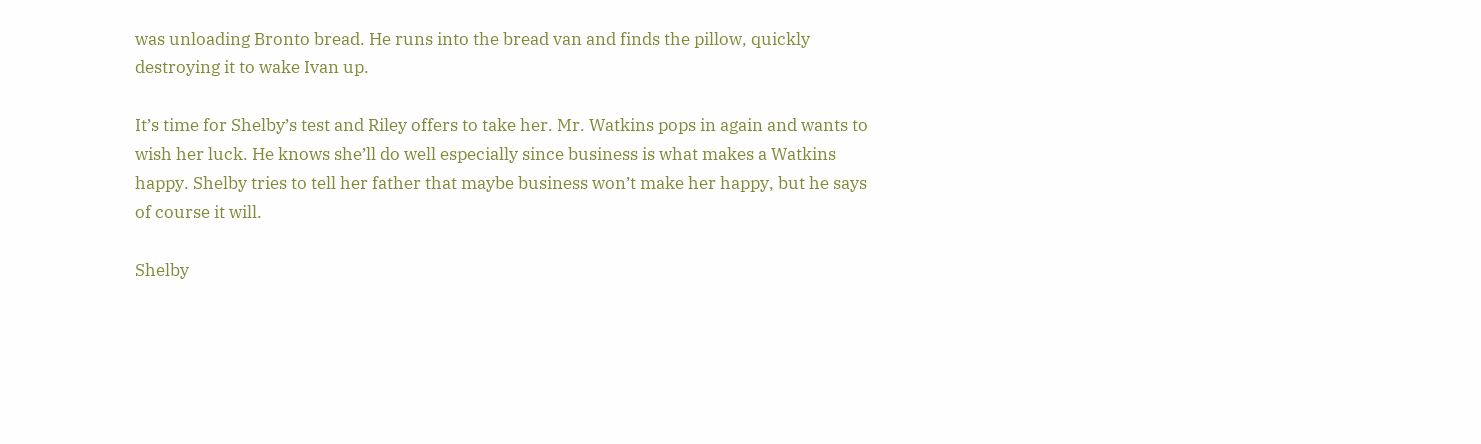was unloading Bronto bread. He runs into the bread van and finds the pillow, quickly destroying it to wake Ivan up.

It’s time for Shelby’s test and Riley offers to take her. Mr. Watkins pops in again and wants to wish her luck. He knows she’ll do well especially since business is what makes a Watkins happy. Shelby tries to tell her father that maybe business won’t make her happy, but he says of course it will.

Shelby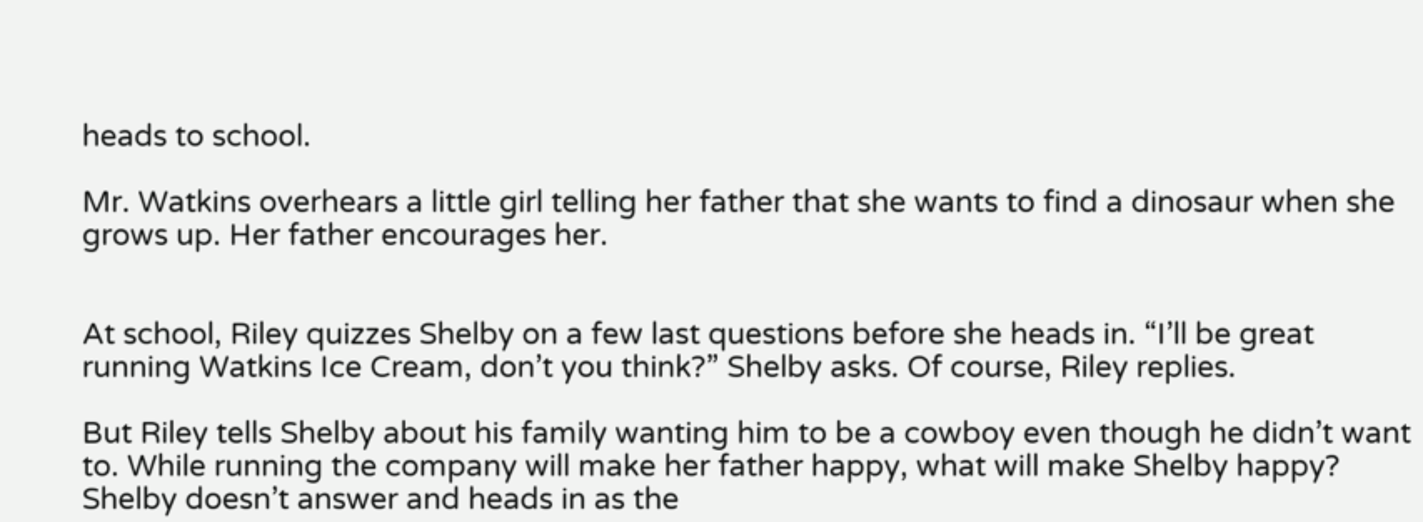heads to school.

Mr. Watkins overhears a little girl telling her father that she wants to find a dinosaur when she grows up. Her father encourages her.


At school, Riley quizzes Shelby on a few last questions before she heads in. “I’ll be great running Watkins Ice Cream, don’t you think?” Shelby asks. Of course, Riley replies.

But Riley tells Shelby about his family wanting him to be a cowboy even though he didn’t want to. While running the company will make her father happy, what will make Shelby happy? Shelby doesn’t answer and heads in as the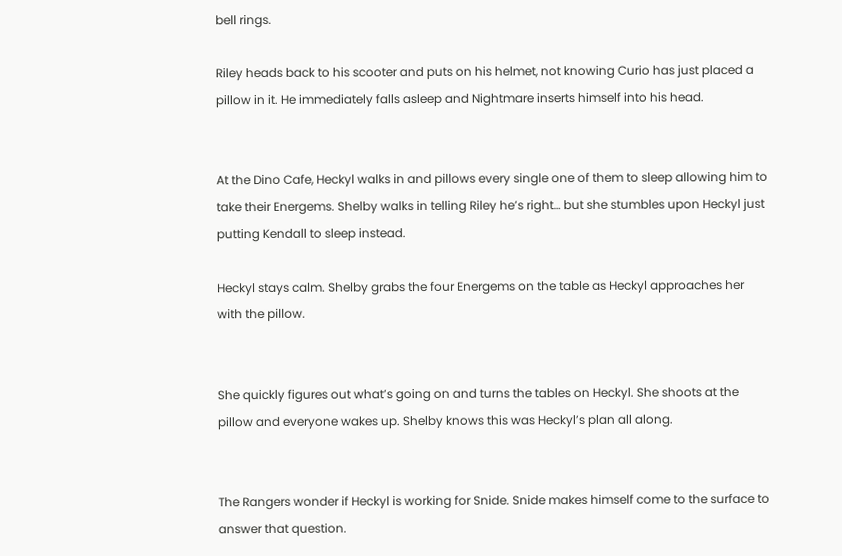bell rings.

Riley heads back to his scooter and puts on his helmet, not knowing Curio has just placed a pillow in it. He immediately falls asleep and Nightmare inserts himself into his head.


At the Dino Cafe, Heckyl walks in and pillows every single one of them to sleep allowing him to take their Energems. Shelby walks in telling Riley he’s right… but she stumbles upon Heckyl just putting Kendall to sleep instead.

Heckyl stays calm. Shelby grabs the four Energems on the table as Heckyl approaches her with the pillow.


She quickly figures out what’s going on and turns the tables on Heckyl. She shoots at the pillow and everyone wakes up. Shelby knows this was Heckyl’s plan all along.


The Rangers wonder if Heckyl is working for Snide. Snide makes himself come to the surface to answer that question.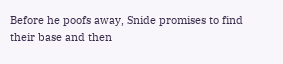Before he poofs away, Snide promises to find their base and then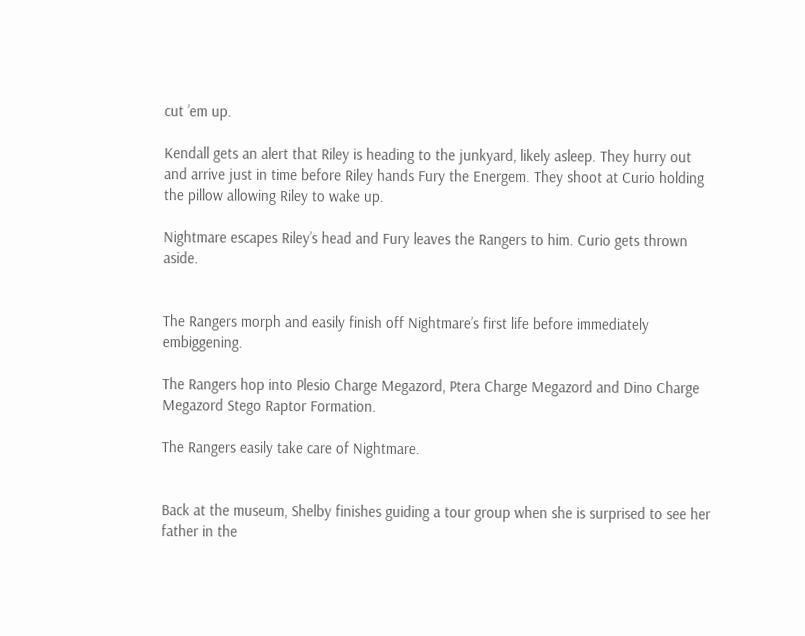cut ’em up.

Kendall gets an alert that Riley is heading to the junkyard, likely asleep. They hurry out and arrive just in time before Riley hands Fury the Energem. They shoot at Curio holding the pillow allowing Riley to wake up.

Nightmare escapes Riley’s head and Fury leaves the Rangers to him. Curio gets thrown aside.


The Rangers morph and easily finish off Nightmare’s first life before immediately embiggening.

The Rangers hop into Plesio Charge Megazord, Ptera Charge Megazord and Dino Charge Megazord Stego Raptor Formation.

The Rangers easily take care of Nightmare.


Back at the museum, Shelby finishes guiding a tour group when she is surprised to see her father in the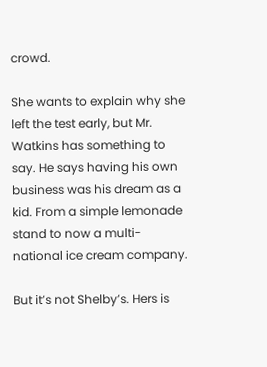crowd.

She wants to explain why she left the test early, but Mr. Watkins has something to say. He says having his own business was his dream as a kid. From a simple lemonade stand to now a multi-national ice cream company.

But it’s not Shelby’s. Hers is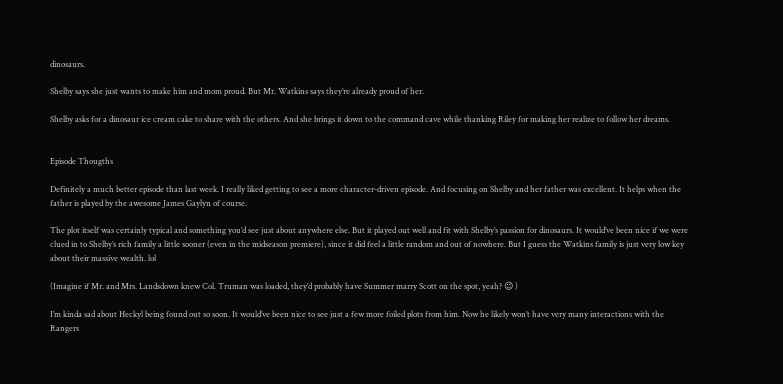dinosaurs.

Shelby says she just wants to make him and mom proud. But Mr. Watkins says they’re already proud of her.

Shelby asks for a dinosaur ice cream cake to share with the others. And she brings it down to the command cave while thanking Riley for making her realize to follow her dreams.


Episode Thougths

Definitely a much better episode than last week. I really liked getting to see a more character-driven episode. And focusing on Shelby and her father was excellent. It helps when the father is played by the awesome James Gaylyn of course.

The plot itself was certainly typical and something you’d see just about anywhere else. But it played out well and fit with Shelby’s passion for dinosaurs. It would’ve been nice if we were clued in to Shelby’s rich family a little sooner (even in the midseason premiere), since it did feel a little random and out of nowhere. But I guess the Watkins family is just very low key about their massive wealth. lol

(Imagine if Mr. and Mrs. Landsdown knew Col. Truman was loaded, they’d probably have Summer marry Scott on the spot, yeah? 😉 )

I’m kinda sad about Heckyl being found out so soon. It would’ve been nice to see just a few more foiled plots from him. Now he likely won’t have very many interactions with the Rangers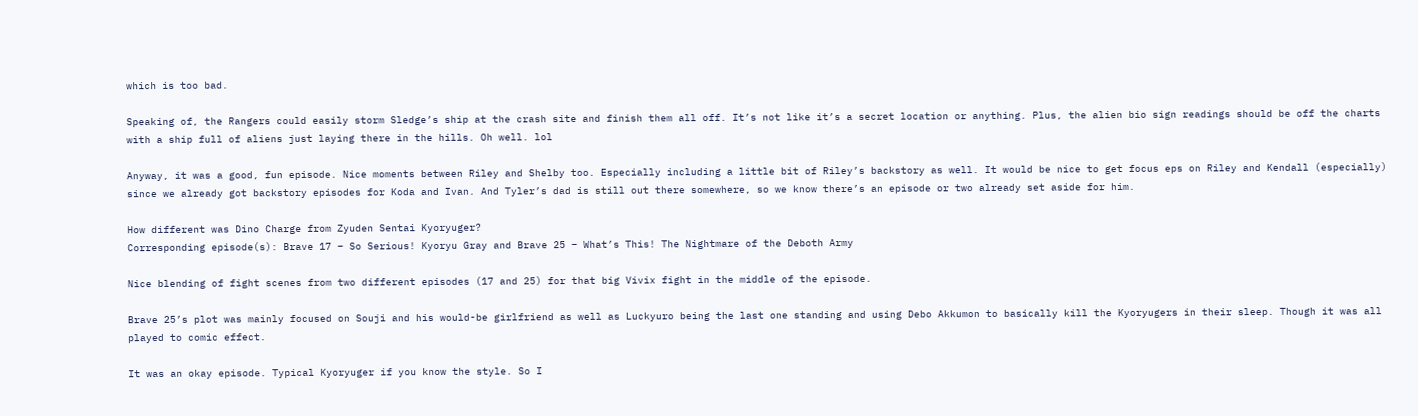which is too bad.

Speaking of, the Rangers could easily storm Sledge’s ship at the crash site and finish them all off. It’s not like it’s a secret location or anything. Plus, the alien bio sign readings should be off the charts with a ship full of aliens just laying there in the hills. Oh well. lol

Anyway, it was a good, fun episode. Nice moments between Riley and Shelby too. Especially including a little bit of Riley’s backstory as well. It would be nice to get focus eps on Riley and Kendall (especially) since we already got backstory episodes for Koda and Ivan. And Tyler’s dad is still out there somewhere, so we know there’s an episode or two already set aside for him.

How different was Dino Charge from Zyuden Sentai Kyoryuger?
Corresponding episode(s): Brave 17 – So Serious! Kyoryu Gray and Brave 25 – What’s This! The Nightmare of the Deboth Army

Nice blending of fight scenes from two different episodes (17 and 25) for that big Vivix fight in the middle of the episode.

Brave 25’s plot was mainly focused on Souji and his would-be girlfriend as well as Luckyuro being the last one standing and using Debo Akkumon to basically kill the Kyoryugers in their sleep. Though it was all played to comic effect.

It was an okay episode. Typical Kyoryuger if you know the style. So I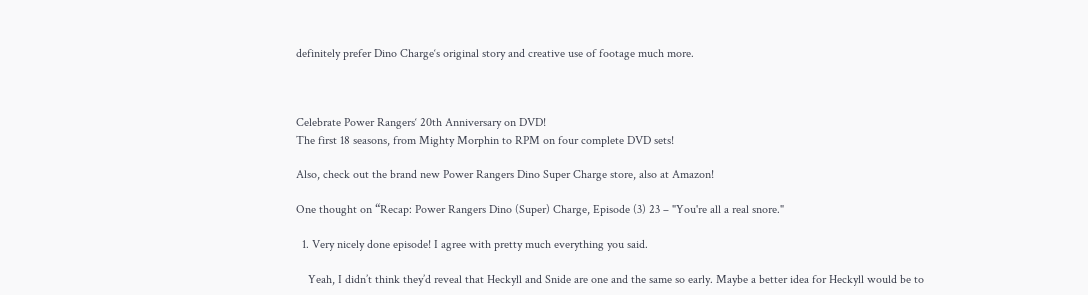definitely prefer Dino Charge‘s original story and creative use of footage much more.



Celebrate Power Rangers‘ 20th Anniversary on DVD!
The first 18 seasons, from Mighty Morphin to RPM on four complete DVD sets!

Also, check out the brand new Power Rangers Dino Super Charge store, also at Amazon!

One thought on “Recap: Power Rangers Dino (Super) Charge, Episode (3) 23 – "You're all a real snore."

  1. Very nicely done episode! I agree with pretty much everything you said.

    Yeah, I didn’t think they’d reveal that Heckyll and Snide are one and the same so early. Maybe a better idea for Heckyll would be to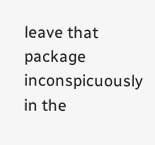leave that package inconspicuously in the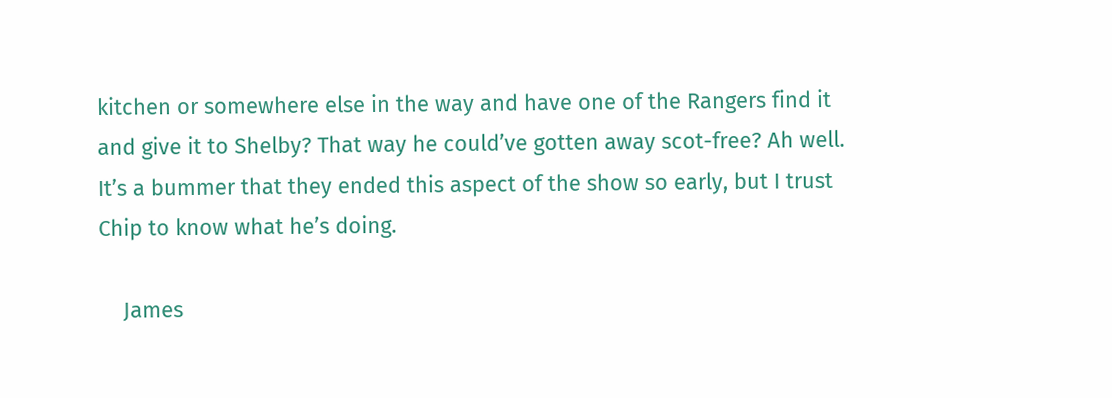kitchen or somewhere else in the way and have one of the Rangers find it and give it to Shelby? That way he could’ve gotten away scot-free? Ah well. It’s a bummer that they ended this aspect of the show so early, but I trust Chip to know what he’s doing.

    James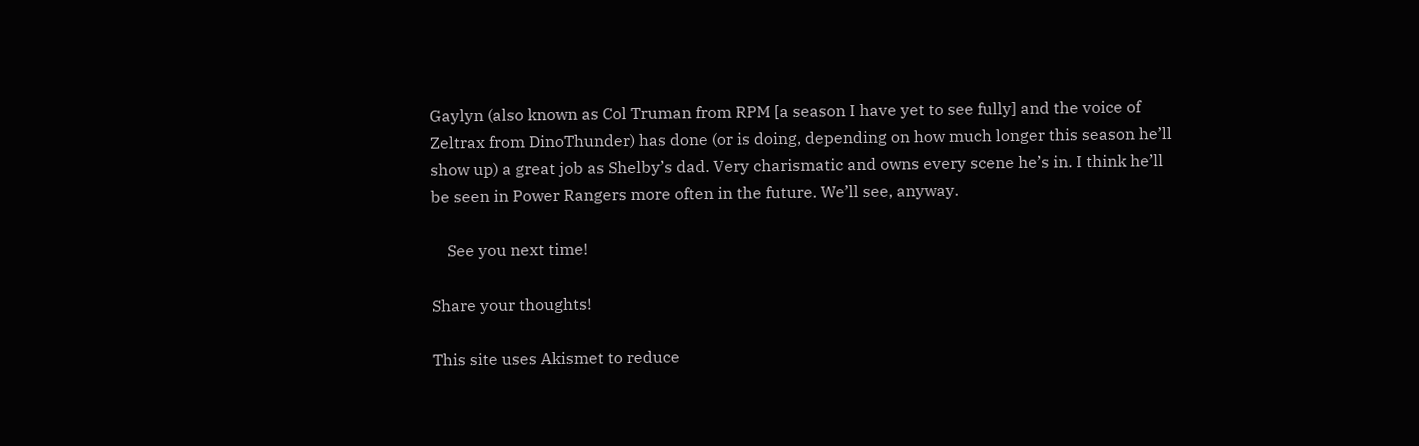Gaylyn (also known as Col Truman from RPM [a season I have yet to see fully] and the voice of Zeltrax from DinoThunder) has done (or is doing, depending on how much longer this season he’ll show up) a great job as Shelby’s dad. Very charismatic and owns every scene he’s in. I think he’ll be seen in Power Rangers more often in the future. We’ll see, anyway.

    See you next time!

Share your thoughts!

This site uses Akismet to reduce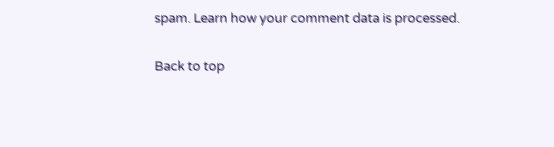spam. Learn how your comment data is processed.

Back to top